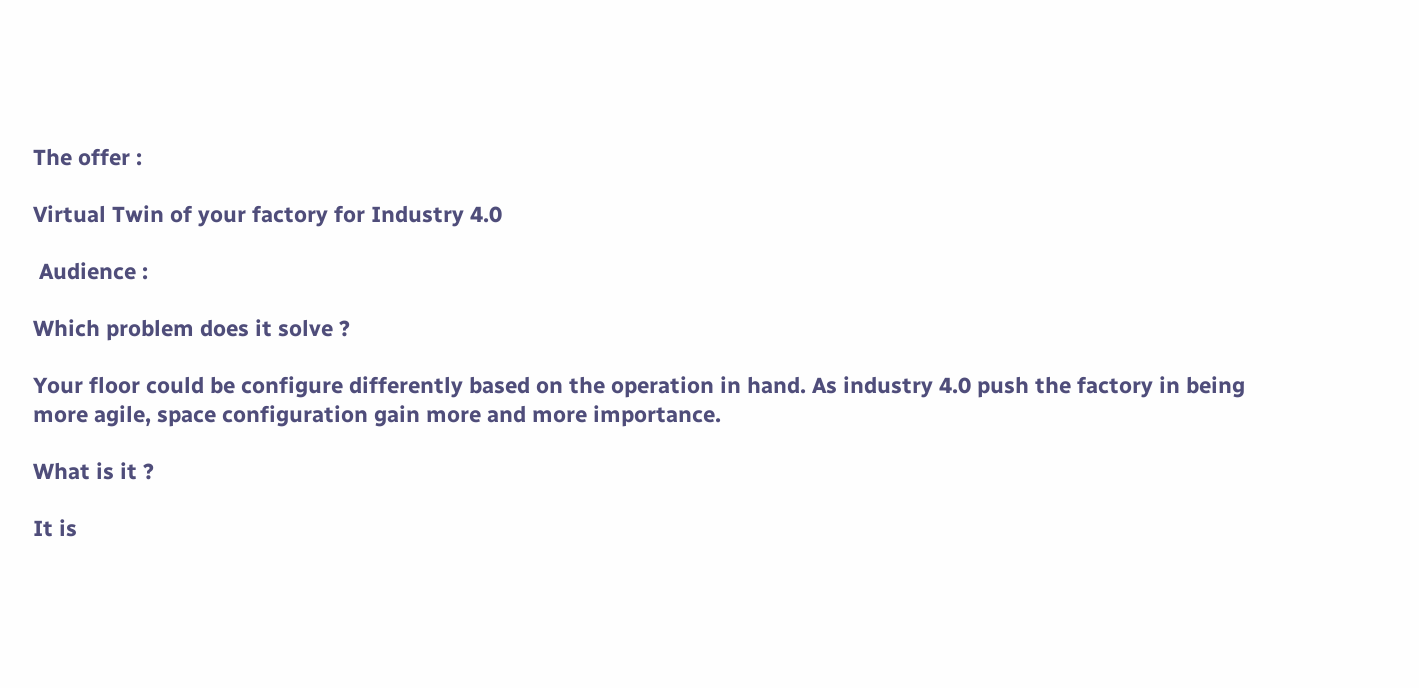The offer :

Virtual Twin of your factory for Industry 4.0

 Audience :

Which problem does it solve ?

Your floor could be configure differently based on the operation in hand. As industry 4.0 push the factory in being more agile, space configuration gain more and more importance.

What is it ?

It is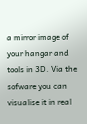a mirror image of your hangar and tools in 3D. Via the sofware you can visualise it in real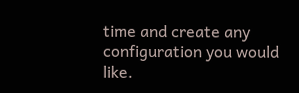time and create any configuration you would like.